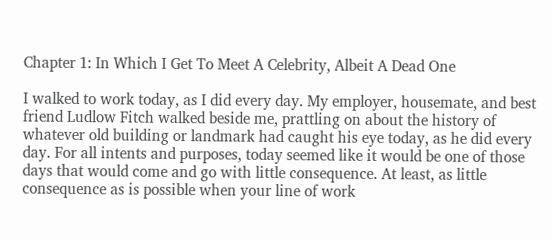Chapter 1: In Which I Get To Meet A Celebrity, Albeit A Dead One

I walked to work today, as I did every day. My employer, housemate, and best friend Ludlow Fitch walked beside me, prattling on about the history of whatever old building or landmark had caught his eye today, as he did every day. For all intents and purposes, today seemed like it would be one of those days that would come and go with little consequence. At least, as little consequence as is possible when your line of work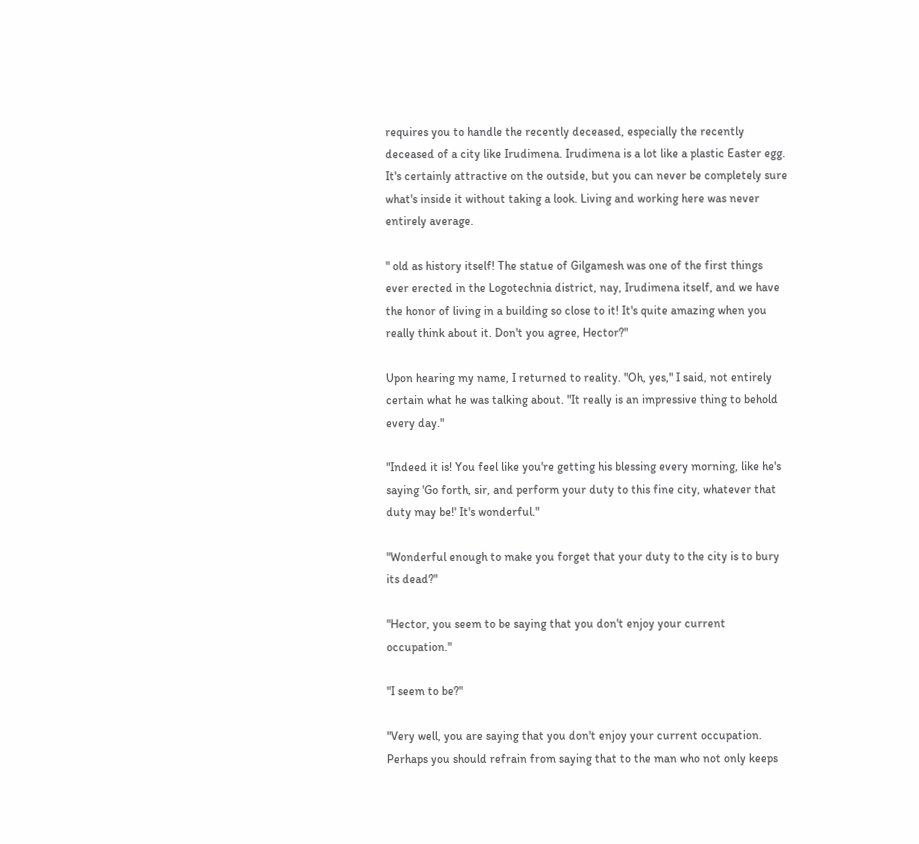requires you to handle the recently deceased, especially the recently deceased of a city like Irudimena. Irudimena is a lot like a plastic Easter egg. It's certainly attractive on the outside, but you can never be completely sure what's inside it without taking a look. Living and working here was never entirely average.

" old as history itself! The statue of Gilgamesh was one of the first things ever erected in the Logotechnia district, nay, Irudimena itself, and we have the honor of living in a building so close to it! It's quite amazing when you really think about it. Don't you agree, Hector?"

Upon hearing my name, I returned to reality. "Oh, yes," I said, not entirely certain what he was talking about. "It really is an impressive thing to behold every day."

"Indeed it is! You feel like you're getting his blessing every morning, like he's saying 'Go forth, sir, and perform your duty to this fine city, whatever that duty may be!' It's wonderful."

"Wonderful enough to make you forget that your duty to the city is to bury its dead?"

"Hector, you seem to be saying that you don't enjoy your current occupation."

"I seem to be?"

"Very well, you are saying that you don't enjoy your current occupation. Perhaps you should refrain from saying that to the man who not only keeps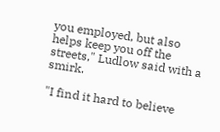you employed, but also helps keep you off the streets," Ludlow said with a smirk.

"I find it hard to believe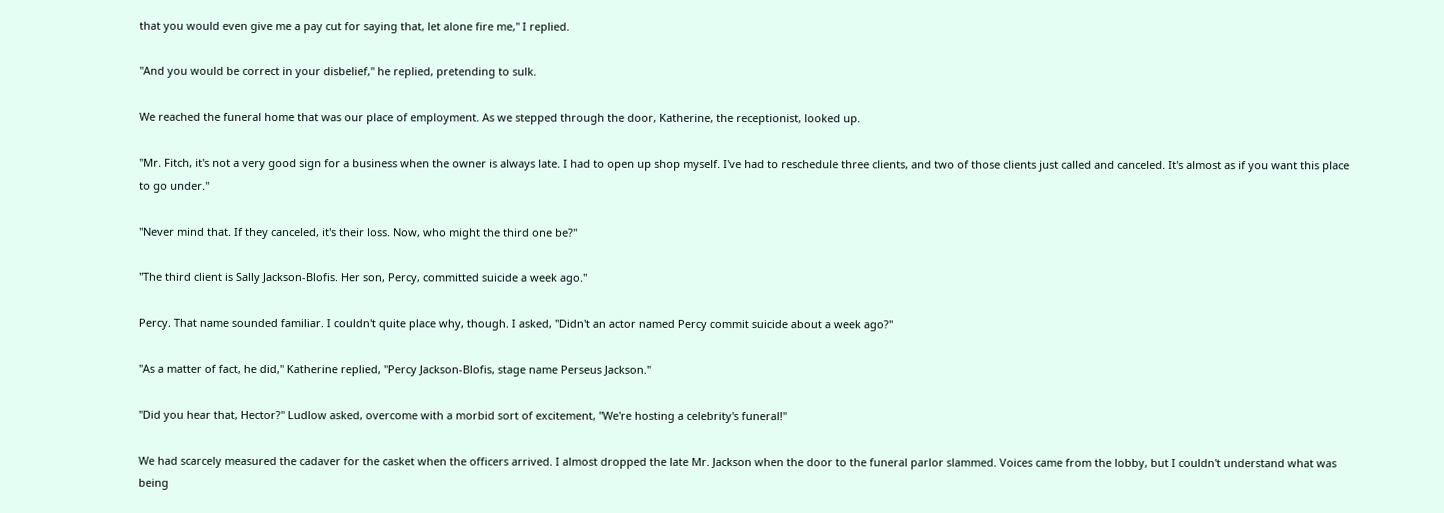that you would even give me a pay cut for saying that, let alone fire me," I replied.

"And you would be correct in your disbelief," he replied, pretending to sulk.

We reached the funeral home that was our place of employment. As we stepped through the door, Katherine, the receptionist, looked up.

"Mr. Fitch, it's not a very good sign for a business when the owner is always late. I had to open up shop myself. I've had to reschedule three clients, and two of those clients just called and canceled. It's almost as if you want this place to go under."

"Never mind that. If they canceled, it's their loss. Now, who might the third one be?"

"The third client is Sally Jackson-Blofis. Her son, Percy, committed suicide a week ago."

Percy. That name sounded familiar. I couldn't quite place why, though. I asked, "Didn't an actor named Percy commit suicide about a week ago?"

"As a matter of fact, he did," Katherine replied, "Percy Jackson-Blofis, stage name Perseus Jackson."

"Did you hear that, Hector?" Ludlow asked, overcome with a morbid sort of excitement, "We're hosting a celebrity's funeral!"

We had scarcely measured the cadaver for the casket when the officers arrived. I almost dropped the late Mr. Jackson when the door to the funeral parlor slammed. Voices came from the lobby, but I couldn't understand what was being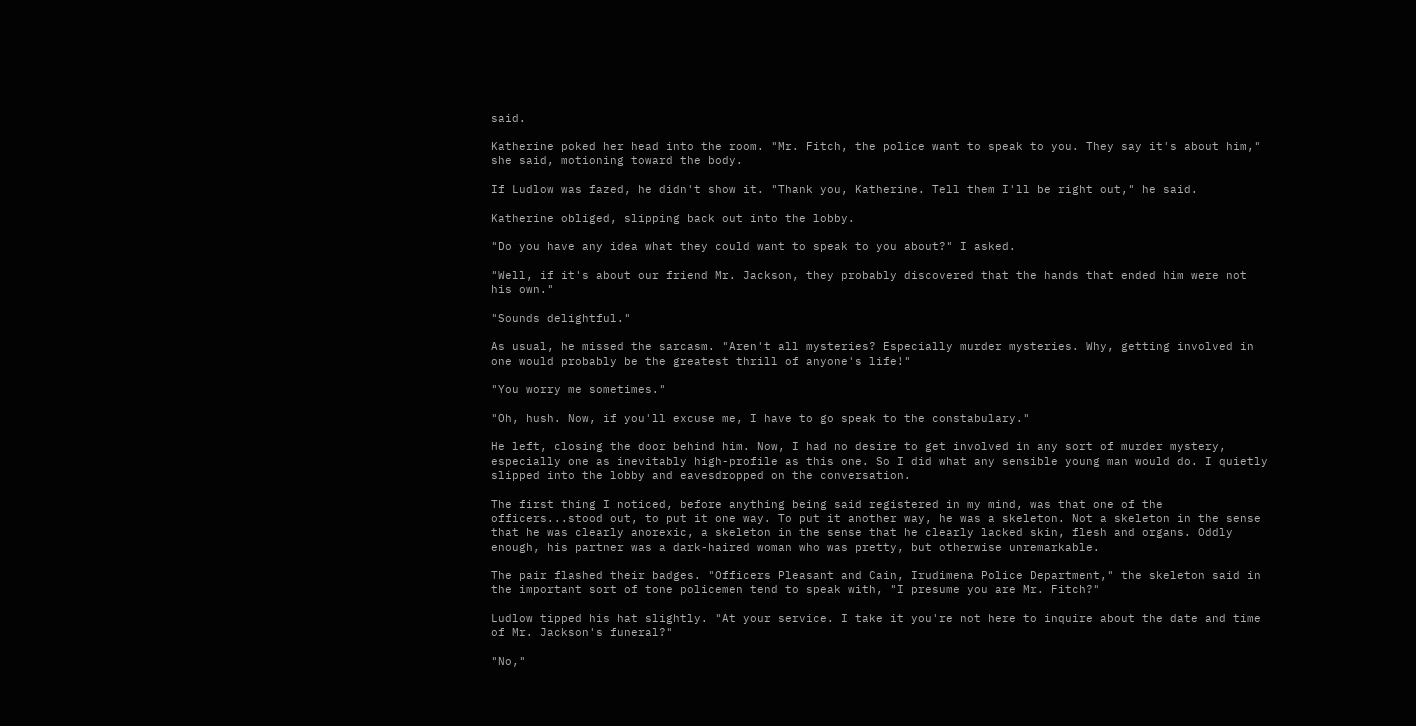said.

Katherine poked her head into the room. "Mr. Fitch, the police want to speak to you. They say it's about him," she said, motioning toward the body.

If Ludlow was fazed, he didn't show it. "Thank you, Katherine. Tell them I'll be right out," he said.

Katherine obliged, slipping back out into the lobby.

"Do you have any idea what they could want to speak to you about?" I asked.

"Well, if it's about our friend Mr. Jackson, they probably discovered that the hands that ended him were not his own."

"Sounds delightful."

As usual, he missed the sarcasm. "Aren't all mysteries? Especially murder mysteries. Why, getting involved in one would probably be the greatest thrill of anyone's life!"

"You worry me sometimes."

"Oh, hush. Now, if you'll excuse me, I have to go speak to the constabulary."

He left, closing the door behind him. Now, I had no desire to get involved in any sort of murder mystery, especially one as inevitably high-profile as this one. So I did what any sensible young man would do. I quietly slipped into the lobby and eavesdropped on the conversation.

The first thing I noticed, before anything being said registered in my mind, was that one of the officers...stood out, to put it one way. To put it another way, he was a skeleton. Not a skeleton in the sense that he was clearly anorexic, a skeleton in the sense that he clearly lacked skin, flesh and organs. Oddly enough, his partner was a dark-haired woman who was pretty, but otherwise unremarkable.

The pair flashed their badges. "Officers Pleasant and Cain, Irudimena Police Department," the skeleton said in the important sort of tone policemen tend to speak with, "I presume you are Mr. Fitch?"

Ludlow tipped his hat slightly. "At your service. I take it you're not here to inquire about the date and time of Mr. Jackson's funeral?"

"No,"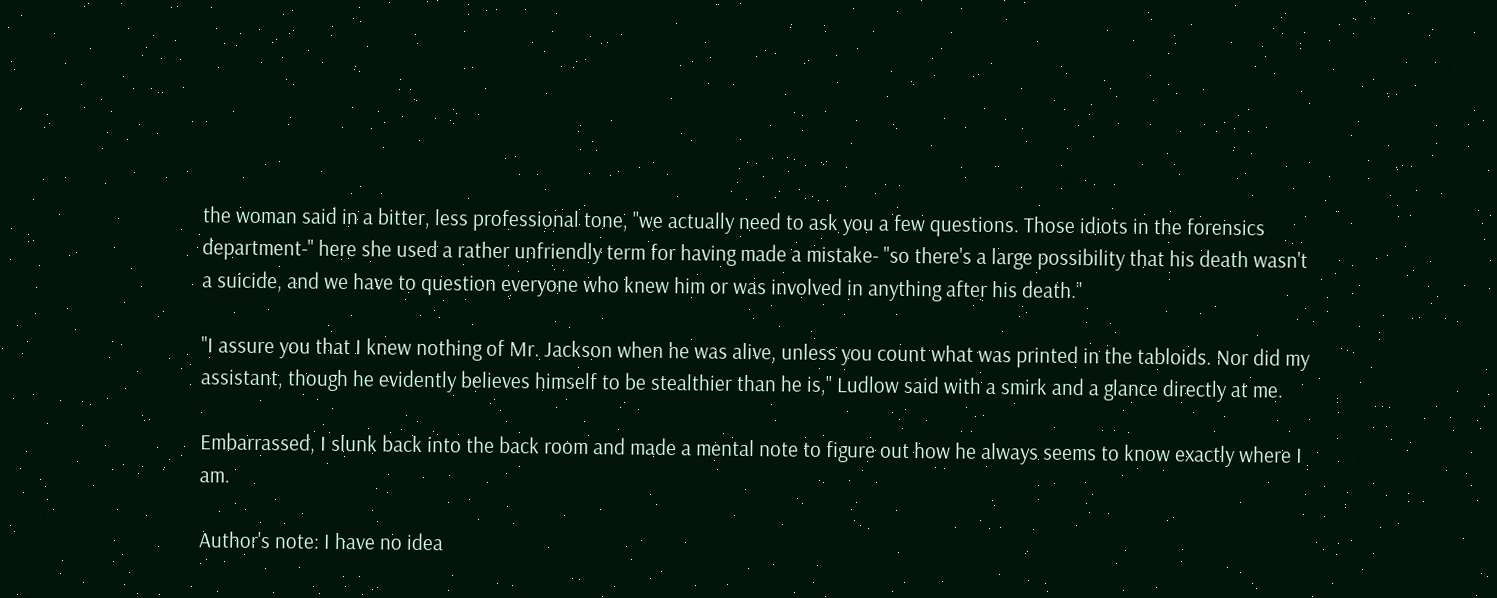the woman said in a bitter, less professional tone, "we actually need to ask you a few questions. Those idiots in the forensics department-" here she used a rather unfriendly term for having made a mistake- "so there's a large possibility that his death wasn't a suicide, and we have to question everyone who knew him or was involved in anything after his death."

"I assure you that I knew nothing of Mr. Jackson when he was alive, unless you count what was printed in the tabloids. Nor did my assistant, though he evidently believes himself to be stealthier than he is," Ludlow said with a smirk and a glance directly at me.

Embarrassed, I slunk back into the back room and made a mental note to figure out how he always seems to know exactly where I am.

Author's note: I have no idea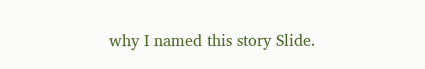why I named this story Slide.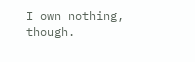I own nothing, though.